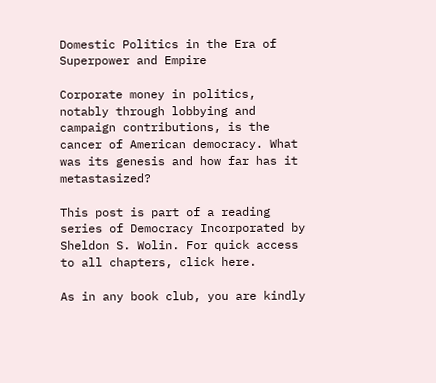Domestic Politics in the Era of Superpower and Empire

Corporate money in politics, notably through lobbying and campaign contributions, is the cancer of American democracy. What was its genesis and how far has it metastasized?

This post is part of a reading series of Democracy Incorporated by Sheldon S. Wolin. For quick access to all chapters, click here.

As in any book club, you are kindly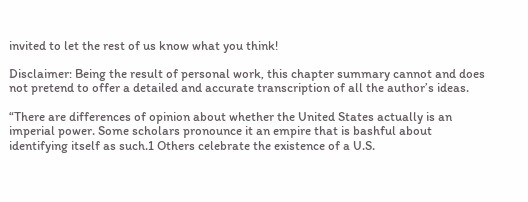invited to let the rest of us know what you think!

Disclaimer: Being the result of personal work, this chapter summary cannot and does not pretend to offer a detailed and accurate transcription of all the author’s ideas.

“There are differences of opinion about whether the United States actually is an imperial power. Some scholars pronounce it an empire that is bashful about identifying itself as such.1 Others celebrate the existence of a U.S.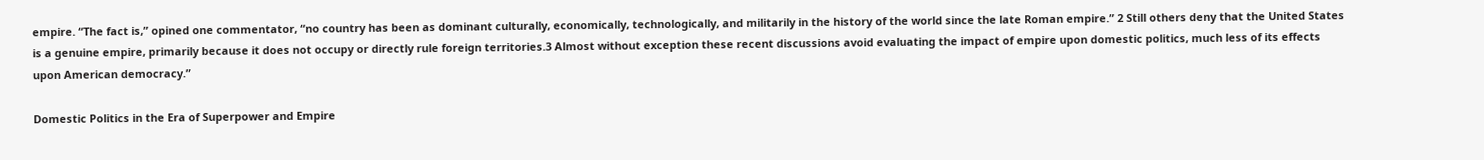empire. “The fact is,” opined one commentator, “no country has been as dominant culturally, economically, technologically, and militarily in the history of the world since the late Roman empire.” 2 Still others deny that the United States is a genuine empire, primarily because it does not occupy or directly rule foreign territories.3 Almost without exception these recent discussions avoid evaluating the impact of empire upon domestic politics, much less of its effects upon American democracy.”

Domestic Politics in the Era of Superpower and Empire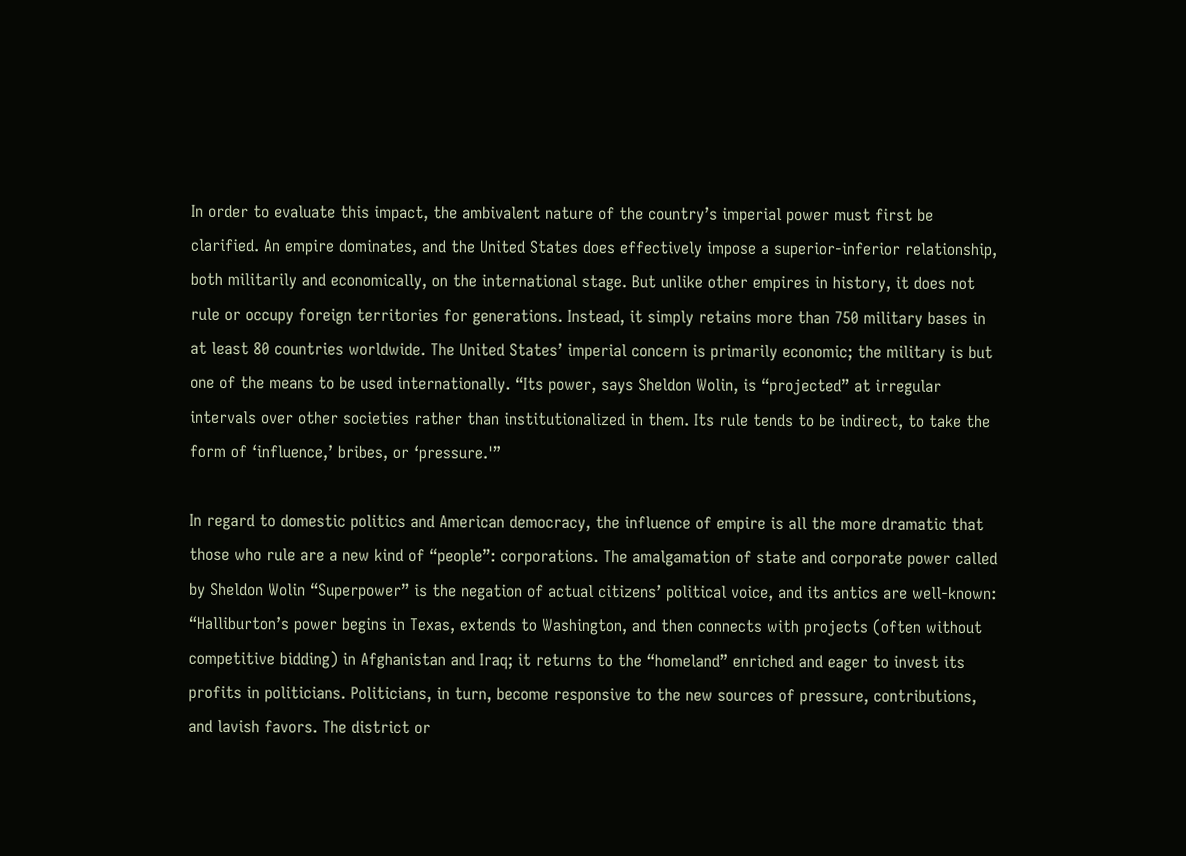In order to evaluate this impact, the ambivalent nature of the country’s imperial power must first be clarified. An empire dominates, and the United States does effectively impose a superior-inferior relationship, both militarily and economically, on the international stage. But unlike other empires in history, it does not rule or occupy foreign territories for generations. Instead, it simply retains more than 750 military bases in at least 80 countries worldwide. The United States’ imperial concern is primarily economic; the military is but one of the means to be used internationally. “Its power, says Sheldon Wolin, is “projected” at irregular intervals over other societies rather than institutionalized in them. Its rule tends to be indirect, to take the form of ‘influence,’ bribes, or ‘pressure.'”

In regard to domestic politics and American democracy, the influence of empire is all the more dramatic that those who rule are a new kind of “people”: corporations. The amalgamation of state and corporate power called by Sheldon Wolin “Superpower” is the negation of actual citizens’ political voice, and its antics are well-known: “Halliburton’s power begins in Texas, extends to Washington, and then connects with projects (often without competitive bidding) in Afghanistan and Iraq; it returns to the “homeland” enriched and eager to invest its profits in politicians. Politicians, in turn, become responsive to the new sources of pressure, contributions, and lavish favors. The district or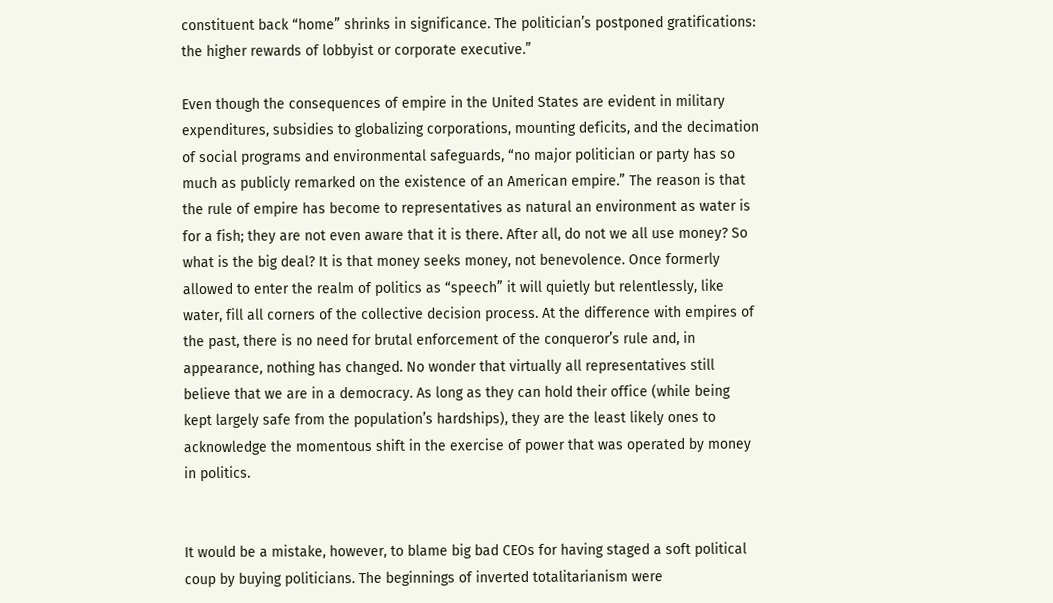constituent back “home” shrinks in significance. The politician’s postponed gratifications: the higher rewards of lobbyist or corporate executive.”

Even though the consequences of empire in the United States are evident in military expenditures, subsidies to globalizing corporations, mounting deficits, and the decimation of social programs and environmental safeguards, “no major politician or party has so much as publicly remarked on the existence of an American empire.” The reason is that the rule of empire has become to representatives as natural an environment as water is for a fish; they are not even aware that it is there. After all, do not we all use money? So what is the big deal? It is that money seeks money, not benevolence. Once formerly allowed to enter the realm of politics as “speech” it will quietly but relentlessly, like water, fill all corners of the collective decision process. At the difference with empires of the past, there is no need for brutal enforcement of the conqueror’s rule and, in appearance, nothing has changed. No wonder that virtually all representatives still believe that we are in a democracy. As long as they can hold their office (while being kept largely safe from the population’s hardships), they are the least likely ones to acknowledge the momentous shift in the exercise of power that was operated by money in politics.


It would be a mistake, however, to blame big bad CEOs for having staged a soft political coup by buying politicians. The beginnings of inverted totalitarianism were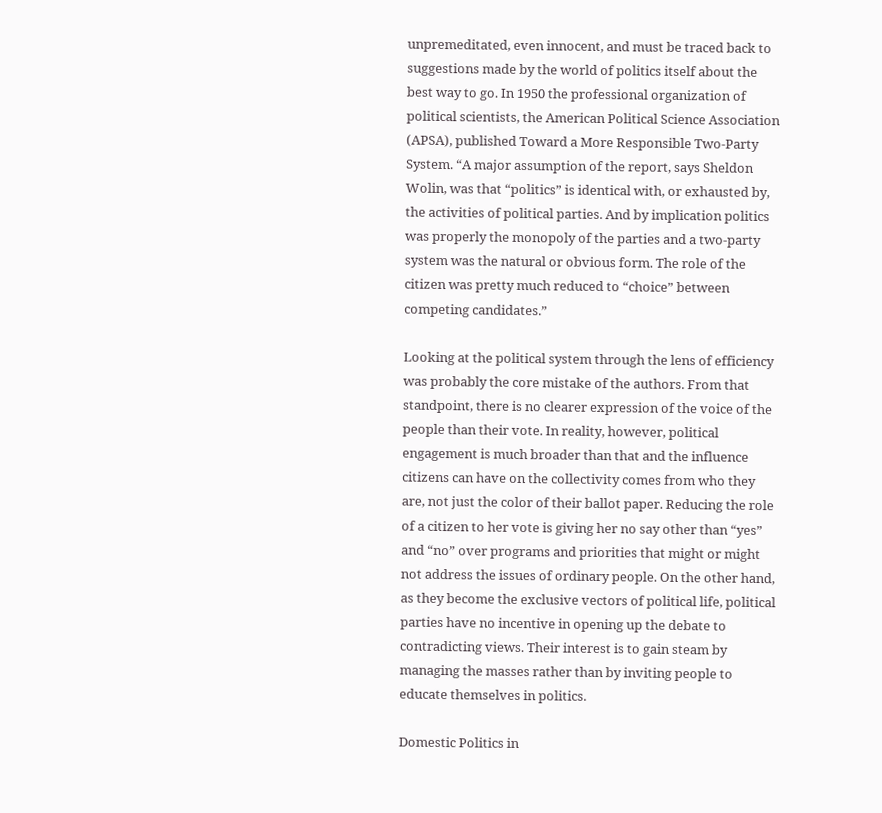unpremeditated, even innocent, and must be traced back to suggestions made by the world of politics itself about the best way to go. In 1950 the professional organization of political scientists, the American Political Science Association (APSA), published Toward a More Responsible Two-Party System. “A major assumption of the report, says Sheldon Wolin, was that “politics” is identical with, or exhausted by, the activities of political parties. And by implication politics was properly the monopoly of the parties and a two-party system was the natural or obvious form. The role of the citizen was pretty much reduced to “choice” between competing candidates.”

Looking at the political system through the lens of efficiency was probably the core mistake of the authors. From that standpoint, there is no clearer expression of the voice of the people than their vote. In reality, however, political engagement is much broader than that and the influence citizens can have on the collectivity comes from who they are, not just the color of their ballot paper. Reducing the role of a citizen to her vote is giving her no say other than “yes” and “no” over programs and priorities that might or might not address the issues of ordinary people. On the other hand, as they become the exclusive vectors of political life, political parties have no incentive in opening up the debate to contradicting views. Their interest is to gain steam by managing the masses rather than by inviting people to educate themselves in politics.

Domestic Politics in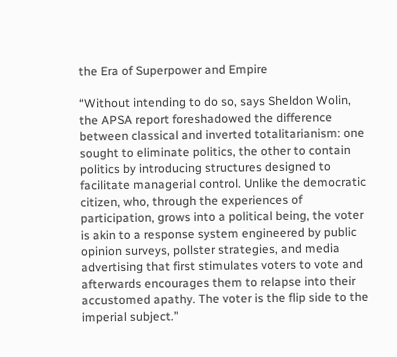the Era of Superpower and Empire

“Without intending to do so, says Sheldon Wolin, the APSA report foreshadowed the difference between classical and inverted totalitarianism: one sought to eliminate politics, the other to contain politics by introducing structures designed to facilitate managerial control. Unlike the democratic citizen, who, through the experiences of participation, grows into a political being, the voter is akin to a response system engineered by public opinion surveys, pollster strategies, and media advertising that first stimulates voters to vote and afterwards encourages them to relapse into their accustomed apathy. The voter is the flip side to the imperial subject.”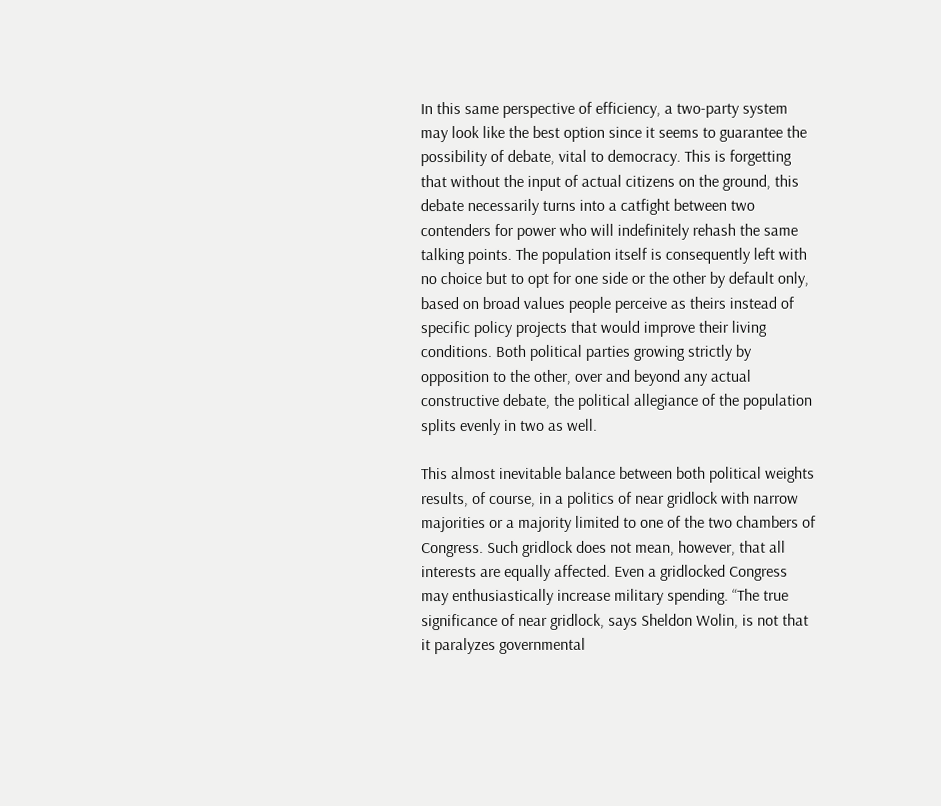In this same perspective of efficiency, a two-party system may look like the best option since it seems to guarantee the possibility of debate, vital to democracy. This is forgetting that without the input of actual citizens on the ground, this debate necessarily turns into a catfight between two contenders for power who will indefinitely rehash the same talking points. The population itself is consequently left with no choice but to opt for one side or the other by default only, based on broad values people perceive as theirs instead of specific policy projects that would improve their living conditions. Both political parties growing strictly by opposition to the other, over and beyond any actual constructive debate, the political allegiance of the population splits evenly in two as well.

This almost inevitable balance between both political weights results, of course, in a politics of near gridlock with narrow majorities or a majority limited to one of the two chambers of Congress. Such gridlock does not mean, however, that all interests are equally affected. Even a gridlocked Congress may enthusiastically increase military spending. “The true significance of near gridlock, says Sheldon Wolin, is not that it paralyzes governmental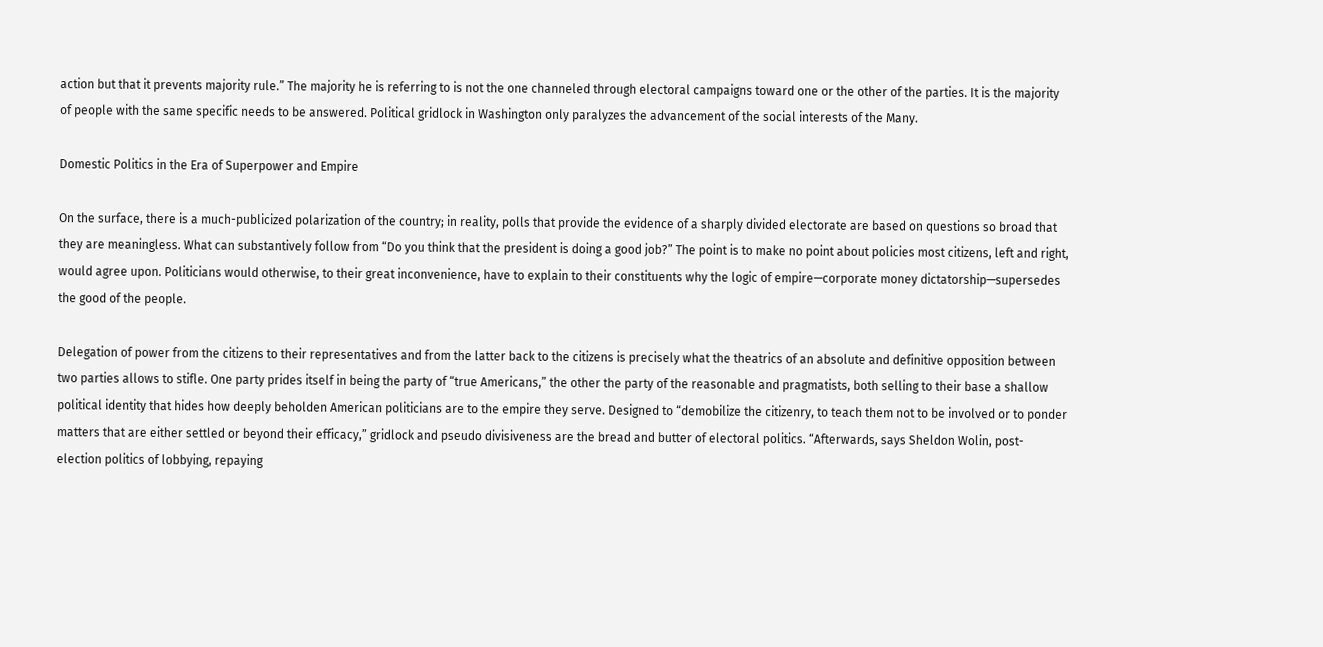action but that it prevents majority rule.” The majority he is referring to is not the one channeled through electoral campaigns toward one or the other of the parties. It is the majority of people with the same specific needs to be answered. Political gridlock in Washington only paralyzes the advancement of the social interests of the Many.

Domestic Politics in the Era of Superpower and Empire

On the surface, there is a much-publicized polarization of the country; in reality, polls that provide the evidence of a sharply divided electorate are based on questions so broad that they are meaningless. What can substantively follow from “Do you think that the president is doing a good job?” The point is to make no point about policies most citizens, left and right, would agree upon. Politicians would otherwise, to their great inconvenience, have to explain to their constituents why the logic of empire—corporate money dictatorship—supersedes the good of the people.

Delegation of power from the citizens to their representatives and from the latter back to the citizens is precisely what the theatrics of an absolute and definitive opposition between two parties allows to stifle. One party prides itself in being the party of “true Americans,” the other the party of the reasonable and pragmatists, both selling to their base a shallow political identity that hides how deeply beholden American politicians are to the empire they serve. Designed to “demobilize the citizenry, to teach them not to be involved or to ponder matters that are either settled or beyond their efficacy,” gridlock and pseudo divisiveness are the bread and butter of electoral politics. “Afterwards, says Sheldon Wolin, post-election politics of lobbying, repaying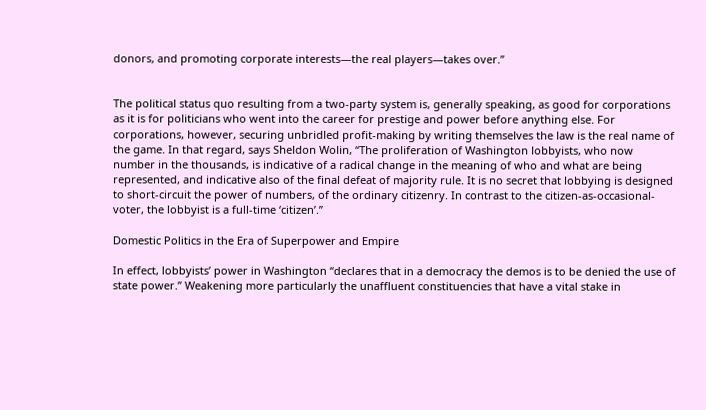donors, and promoting corporate interests—the real players—takes over.”


The political status quo resulting from a two-party system is, generally speaking, as good for corporations as it is for politicians who went into the career for prestige and power before anything else. For corporations, however, securing unbridled profit-making by writing themselves the law is the real name of the game. In that regard, says Sheldon Wolin, “The proliferation of Washington lobbyists, who now number in the thousands, is indicative of a radical change in the meaning of who and what are being represented, and indicative also of the final defeat of majority rule. It is no secret that lobbying is designed to short-circuit the power of numbers, of the ordinary citizenry. In contrast to the citizen-as-occasional-voter, the lobbyist is a full-time ‘citizen’.”

Domestic Politics in the Era of Superpower and Empire

In effect, lobbyists’ power in Washington “declares that in a democracy the demos is to be denied the use of state power.” Weakening more particularly the unaffluent constituencies that have a vital stake in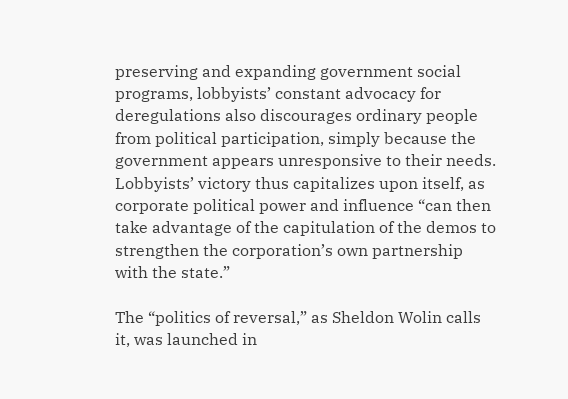preserving and expanding government social programs, lobbyists’ constant advocacy for deregulations also discourages ordinary people from political participation, simply because the government appears unresponsive to their needs. Lobbyists’ victory thus capitalizes upon itself, as corporate political power and influence “can then take advantage of the capitulation of the demos to strengthen the corporation’s own partnership with the state.”

The “politics of reversal,” as Sheldon Wolin calls it, was launched in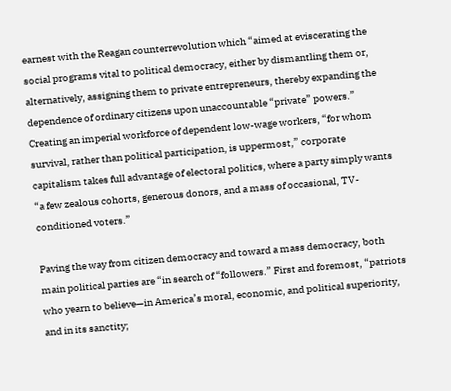earnest with the Reagan counterrevolution which “aimed at eviscerating the social programs vital to political democracy, either by dismantling them or, alternatively, assigning them to private entrepreneurs, thereby expanding the dependence of ordinary citizens upon unaccountable “private” powers.” Creating an imperial workforce of dependent low-wage workers, “for whom survival, rather than political participation, is uppermost,” corporate capitalism takes full advantage of electoral politics, where a party simply wants “a few zealous cohorts, generous donors, and a mass of occasional, TV-conditioned voters.”

Paving the way from citizen democracy and toward a mass democracy, both main political parties are “in search of “followers.” First and foremost, “patriots who yearn to believe—in America’s moral, economic, and political superiority, and in its sanctity;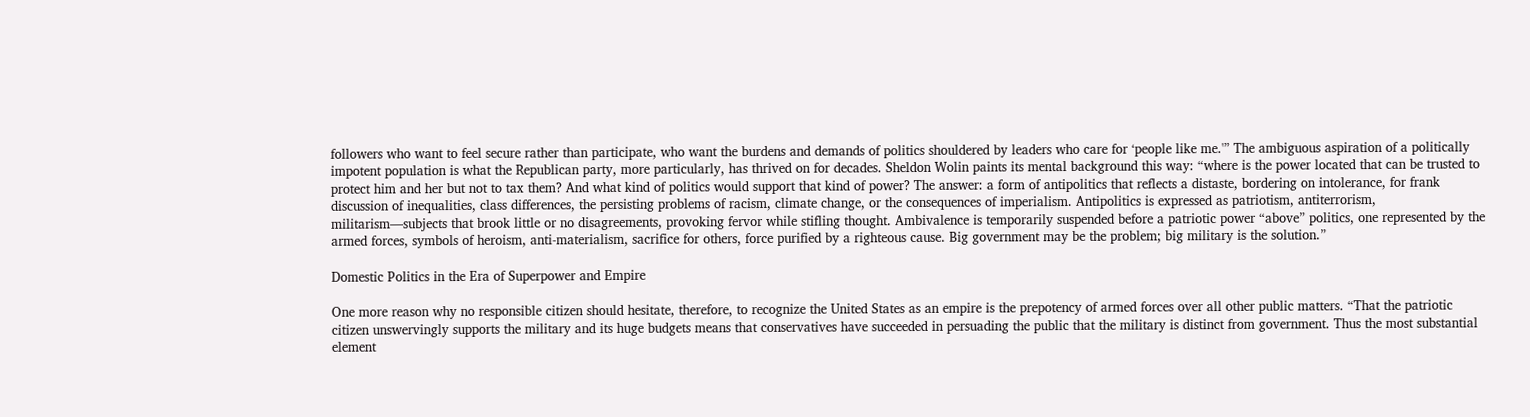followers who want to feel secure rather than participate, who want the burdens and demands of politics shouldered by leaders who care for ‘people like me.'” The ambiguous aspiration of a politically impotent population is what the Republican party, more particularly, has thrived on for decades. Sheldon Wolin paints its mental background this way: “where is the power located that can be trusted to protect him and her but not to tax them? And what kind of politics would support that kind of power? The answer: a form of antipolitics that reflects a distaste, bordering on intolerance, for frank discussion of inequalities, class differences, the persisting problems of racism, climate change, or the consequences of imperialism. Antipolitics is expressed as patriotism, antiterrorism, militarism—subjects that brook little or no disagreements, provoking fervor while stifling thought. Ambivalence is temporarily suspended before a patriotic power “above” politics, one represented by the armed forces, symbols of heroism, anti-materialism, sacrifice for others, force purified by a righteous cause. Big government may be the problem; big military is the solution.”

Domestic Politics in the Era of Superpower and Empire

One more reason why no responsible citizen should hesitate, therefore, to recognize the United States as an empire is the prepotency of armed forces over all other public matters. “That the patriotic citizen unswervingly supports the military and its huge budgets means that conservatives have succeeded in persuading the public that the military is distinct from government. Thus the most substantial element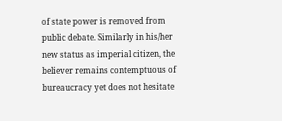of state power is removed from public debate. Similarly in his/her new status as imperial citizen, the believer remains contemptuous of bureaucracy yet does not hesitate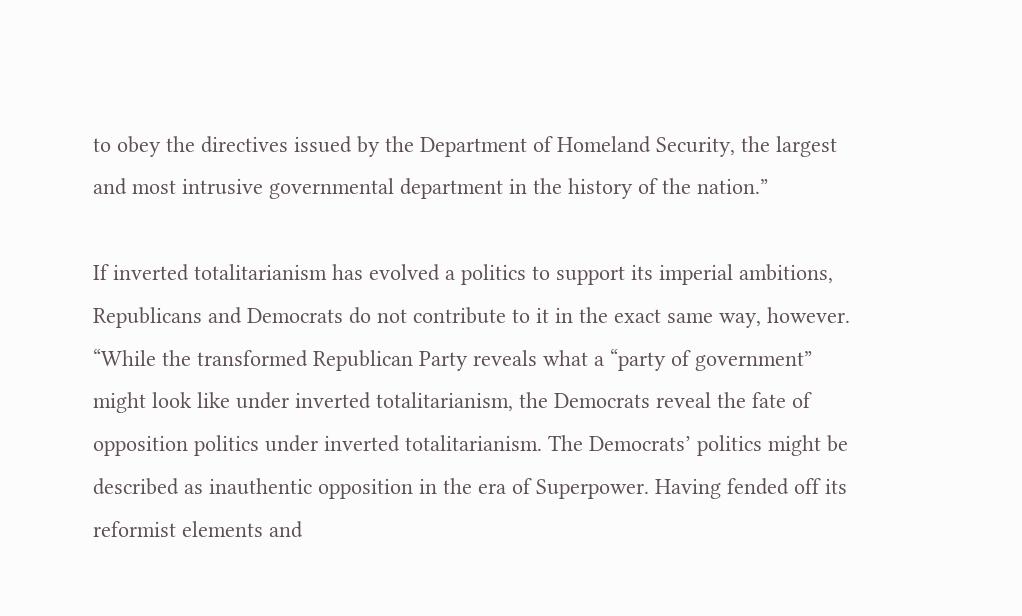to obey the directives issued by the Department of Homeland Security, the largest and most intrusive governmental department in the history of the nation.”

If inverted totalitarianism has evolved a politics to support its imperial ambitions, Republicans and Democrats do not contribute to it in the exact same way, however. “While the transformed Republican Party reveals what a “party of government” might look like under inverted totalitarianism, the Democrats reveal the fate of opposition politics under inverted totalitarianism. The Democrats’ politics might be described as inauthentic opposition in the era of Superpower. Having fended off its reformist elements and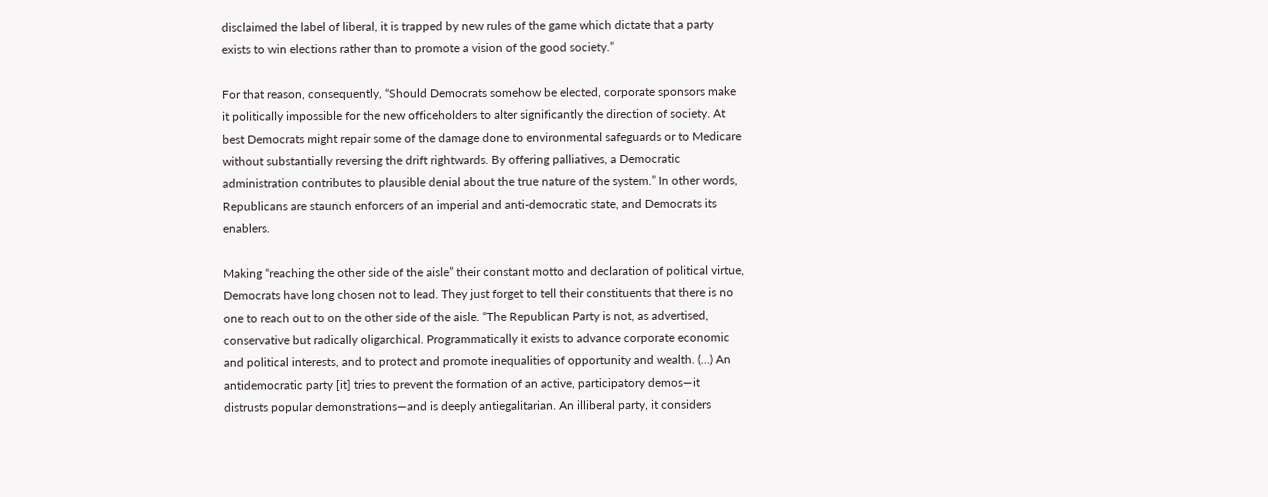disclaimed the label of liberal, it is trapped by new rules of the game which dictate that a party exists to win elections rather than to promote a vision of the good society.”

For that reason, consequently, “Should Democrats somehow be elected, corporate sponsors make it politically impossible for the new officeholders to alter significantly the direction of society. At best Democrats might repair some of the damage done to environmental safeguards or to Medicare without substantially reversing the drift rightwards. By offering palliatives, a Democratic administration contributes to plausible denial about the true nature of the system.” In other words, Republicans are staunch enforcers of an imperial and anti-democratic state, and Democrats its enablers.

Making “reaching the other side of the aisle” their constant motto and declaration of political virtue, Democrats have long chosen not to lead. They just forget to tell their constituents that there is no one to reach out to on the other side of the aisle. “The Republican Party is not, as advertised, conservative but radically oligarchical. Programmatically it exists to advance corporate economic and political interests, and to protect and promote inequalities of opportunity and wealth. (…) An antidemocratic party [it] tries to prevent the formation of an active, participatory demos—it distrusts popular demonstrations—and is deeply antiegalitarian. An illiberal party, it considers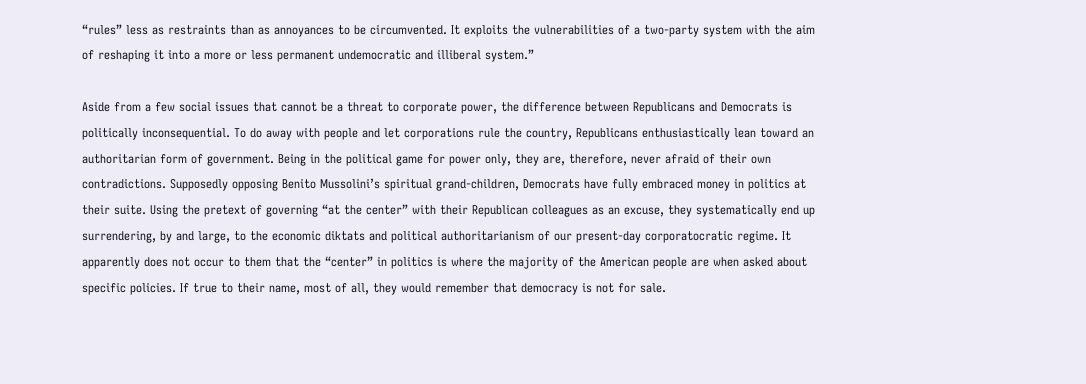“rules” less as restraints than as annoyances to be circumvented. It exploits the vulnerabilities of a two-party system with the aim of reshaping it into a more or less permanent undemocratic and illiberal system.”

Aside from a few social issues that cannot be a threat to corporate power, the difference between Republicans and Democrats is politically inconsequential. To do away with people and let corporations rule the country, Republicans enthusiastically lean toward an authoritarian form of government. Being in the political game for power only, they are, therefore, never afraid of their own contradictions. Supposedly opposing Benito Mussolini’s spiritual grand-children, Democrats have fully embraced money in politics at their suite. Using the pretext of governing “at the center” with their Republican colleagues as an excuse, they systematically end up surrendering, by and large, to the economic diktats and political authoritarianism of our present-day corporatocratic regime. It apparently does not occur to them that the “center” in politics is where the majority of the American people are when asked about specific policies. If true to their name, most of all, they would remember that democracy is not for sale.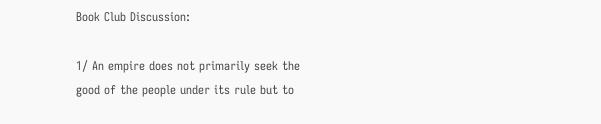Book Club Discussion:

1/ An empire does not primarily seek the good of the people under its rule but to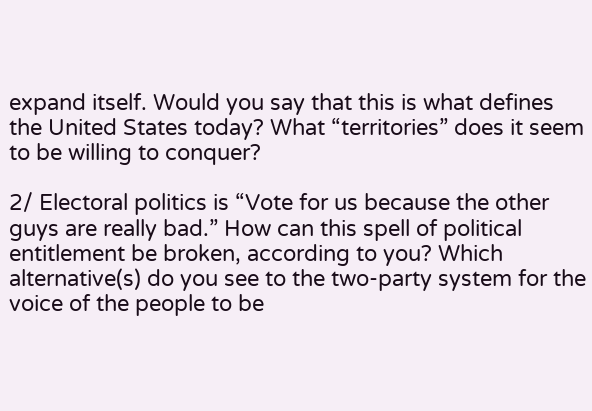expand itself. Would you say that this is what defines the United States today? What “territories” does it seem to be willing to conquer?

2/ Electoral politics is “Vote for us because the other guys are really bad.” How can this spell of political entitlement be broken, according to you? Which alternative(s) do you see to the two-party system for the voice of the people to be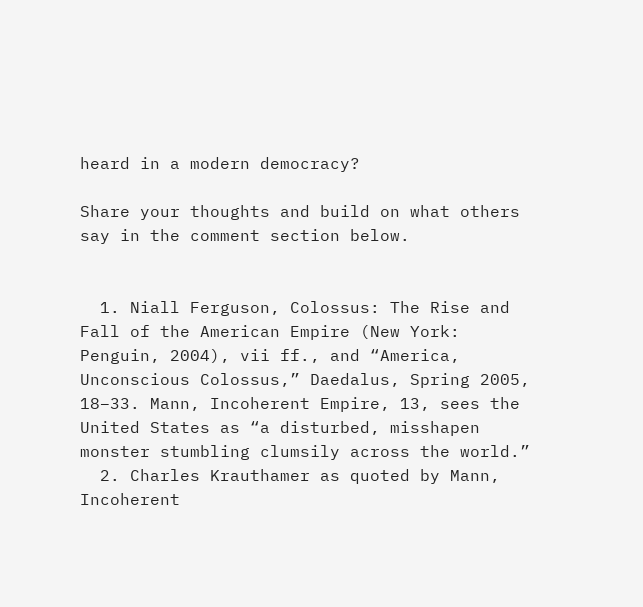heard in a modern democracy?

Share your thoughts and build on what others say in the comment section below.


  1. Niall Ferguson, Colossus: The Rise and Fall of the American Empire (New York: Penguin, 2004), vii ff., and “America, Unconscious Colossus,” Daedalus, Spring 2005, 18–33. Mann, Incoherent Empire, 13, sees the United States as “a disturbed, misshapen monster stumbling clumsily across the world.”
  2. Charles Krauthamer as quoted by Mann, Incoherent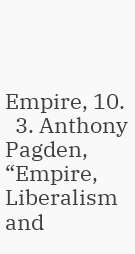Empire, 10.
  3. Anthony Pagden, “Empire, Liberalism and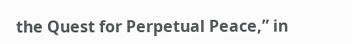the Quest for Perpetual Peace,” in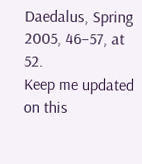Daedalus, Spring 2005, 46–57, at 52.
Keep me updated on this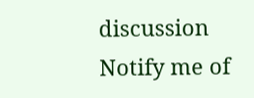discussion
Notify me of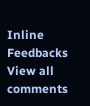Inline Feedbacks
View all comments